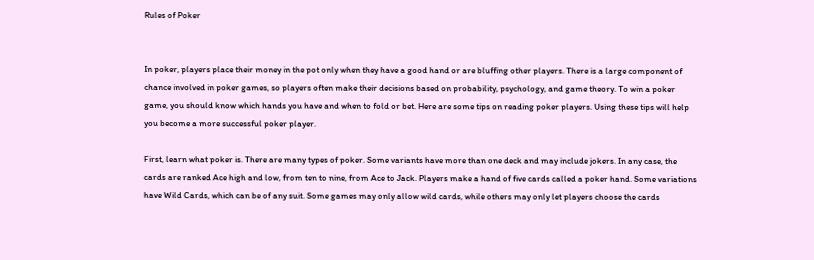Rules of Poker


In poker, players place their money in the pot only when they have a good hand or are bluffing other players. There is a large component of chance involved in poker games, so players often make their decisions based on probability, psychology, and game theory. To win a poker game, you should know which hands you have and when to fold or bet. Here are some tips on reading poker players. Using these tips will help you become a more successful poker player.

First, learn what poker is. There are many types of poker. Some variants have more than one deck and may include jokers. In any case, the cards are ranked Ace high and low, from ten to nine, from Ace to Jack. Players make a hand of five cards called a poker hand. Some variations have Wild Cards, which can be of any suit. Some games may only allow wild cards, while others may only let players choose the cards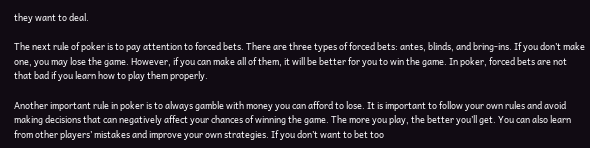they want to deal.

The next rule of poker is to pay attention to forced bets. There are three types of forced bets: antes, blinds, and bring-ins. If you don’t make one, you may lose the game. However, if you can make all of them, it will be better for you to win the game. In poker, forced bets are not that bad if you learn how to play them properly.

Another important rule in poker is to always gamble with money you can afford to lose. It is important to follow your own rules and avoid making decisions that can negatively affect your chances of winning the game. The more you play, the better you’ll get. You can also learn from other players’ mistakes and improve your own strategies. If you don’t want to bet too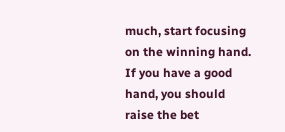much, start focusing on the winning hand. If you have a good hand, you should raise the bet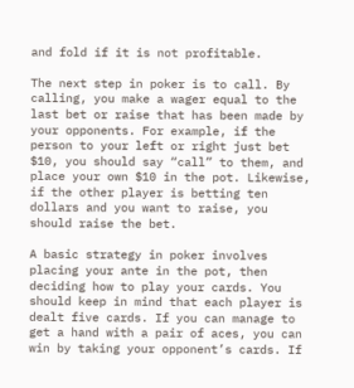and fold if it is not profitable.

The next step in poker is to call. By calling, you make a wager equal to the last bet or raise that has been made by your opponents. For example, if the person to your left or right just bet $10, you should say “call” to them, and place your own $10 in the pot. Likewise, if the other player is betting ten dollars and you want to raise, you should raise the bet.

A basic strategy in poker involves placing your ante in the pot, then deciding how to play your cards. You should keep in mind that each player is dealt five cards. If you can manage to get a hand with a pair of aces, you can win by taking your opponent’s cards. If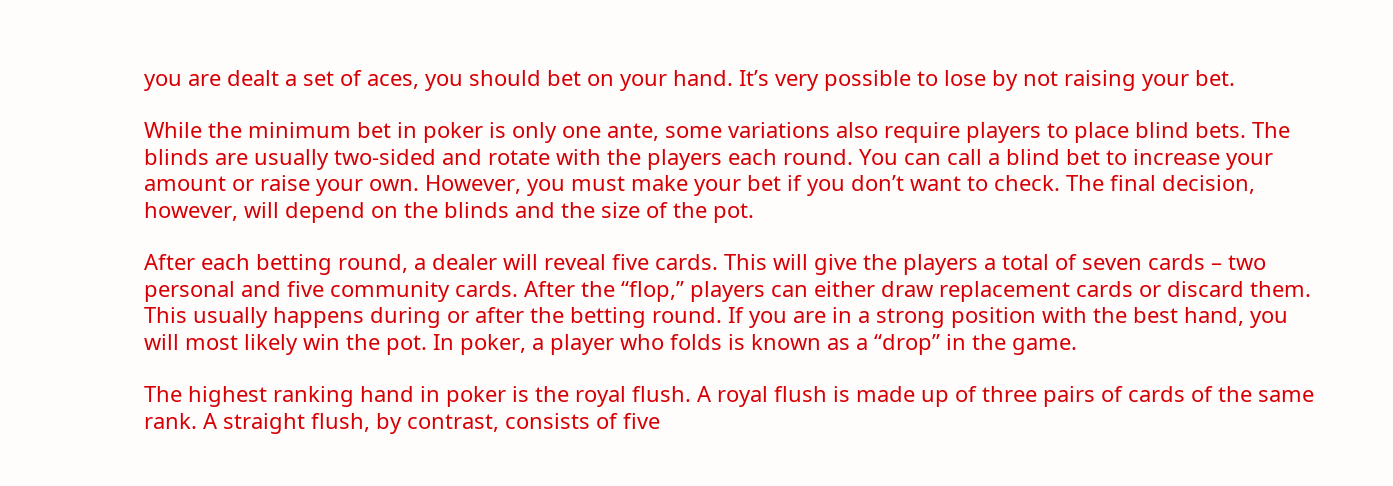you are dealt a set of aces, you should bet on your hand. It’s very possible to lose by not raising your bet.

While the minimum bet in poker is only one ante, some variations also require players to place blind bets. The blinds are usually two-sided and rotate with the players each round. You can call a blind bet to increase your amount or raise your own. However, you must make your bet if you don’t want to check. The final decision, however, will depend on the blinds and the size of the pot.

After each betting round, a dealer will reveal five cards. This will give the players a total of seven cards – two personal and five community cards. After the “flop,” players can either draw replacement cards or discard them. This usually happens during or after the betting round. If you are in a strong position with the best hand, you will most likely win the pot. In poker, a player who folds is known as a “drop” in the game.

The highest ranking hand in poker is the royal flush. A royal flush is made up of three pairs of cards of the same rank. A straight flush, by contrast, consists of five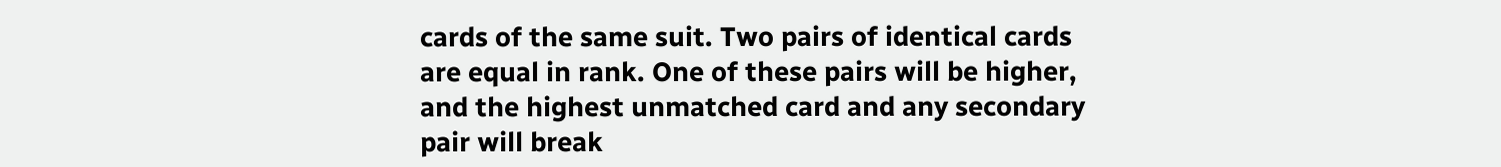cards of the same suit. Two pairs of identical cards are equal in rank. One of these pairs will be higher, and the highest unmatched card and any secondary pair will break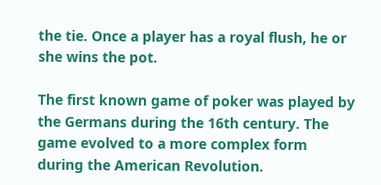the tie. Once a player has a royal flush, he or she wins the pot.

The first known game of poker was played by the Germans during the 16th century. The game evolved to a more complex form during the American Revolution.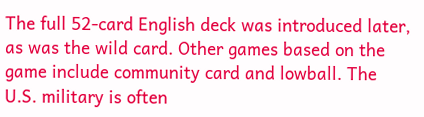The full 52-card English deck was introduced later, as was the wild card. Other games based on the game include community card and lowball. The U.S. military is often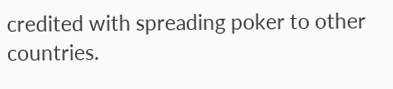credited with spreading poker to other countries.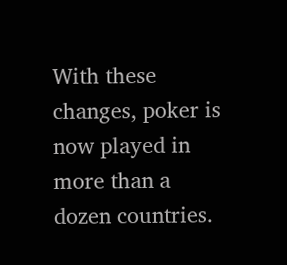With these changes, poker is now played in more than a dozen countries.